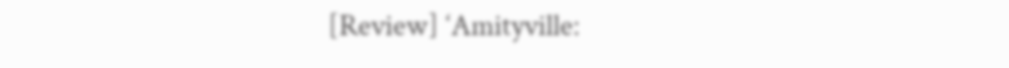[Review] ‘Amityville: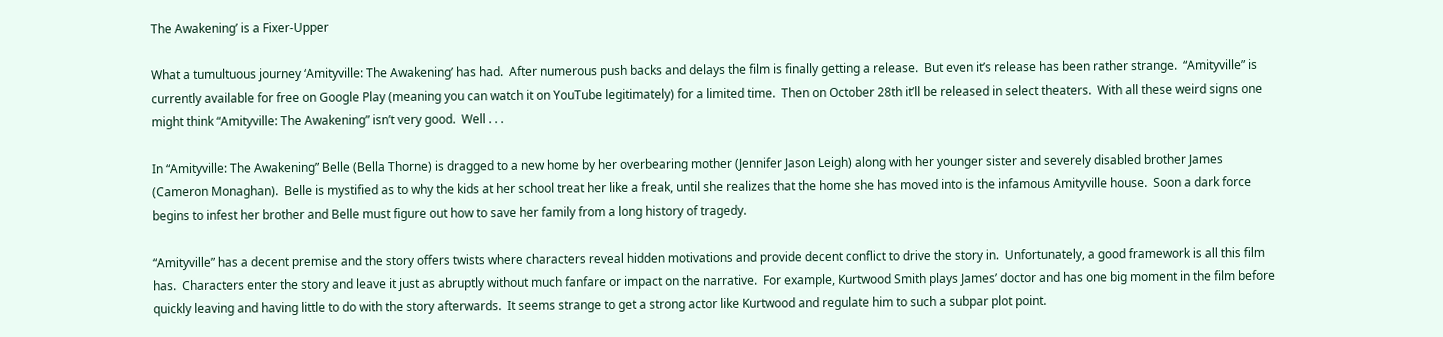The Awakening’ is a Fixer-Upper

What a tumultuous journey ‘Amityville: The Awakening’ has had.  After numerous push backs and delays the film is finally getting a release.  But even it’s release has been rather strange.  “Amityville” is currently available for free on Google Play (meaning you can watch it on YouTube legitimately) for a limited time.  Then on October 28th it’ll be released in select theaters.  With all these weird signs one might think “Amityville: The Awakening” isn’t very good.  Well . . .

In “Amityville: The Awakening” Belle (Bella Thorne) is dragged to a new home by her overbearing mother (Jennifer Jason Leigh) along with her younger sister and severely disabled brother James (Cameron Monaghan).  Belle is mystified as to why the kids at her school treat her like a freak, until she realizes that the home she has moved into is the infamous Amityville house.  Soon a dark force begins to infest her brother and Belle must figure out how to save her family from a long history of tragedy.

“Amityville” has a decent premise and the story offers twists where characters reveal hidden motivations and provide decent conflict to drive the story in.  Unfortunately, a good framework is all this film has.  Characters enter the story and leave it just as abruptly without much fanfare or impact on the narrative.  For example, Kurtwood Smith plays James’ doctor and has one big moment in the film before quickly leaving and having little to do with the story afterwards.  It seems strange to get a strong actor like Kurtwood and regulate him to such a subpar plot point.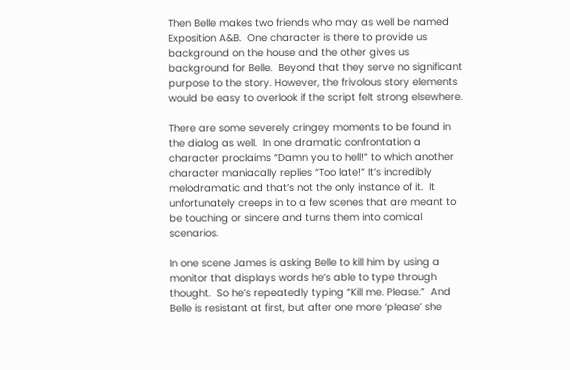Then Belle makes two friends who may as well be named Exposition A&B.  One character is there to provide us background on the house and the other gives us background for Belle.  Beyond that they serve no significant purpose to the story. However, the frivolous story elements would be easy to overlook if the script felt strong elsewhere.

There are some severely cringey moments to be found in the dialog as well.  In one dramatic confrontation a character proclaims “Damn you to hell!” to which another character maniacally replies “Too late!” It’s incredibly melodramatic and that’s not the only instance of it.  It unfortunately creeps in to a few scenes that are meant to be touching or sincere and turns them into comical scenarios.

In one scene James is asking Belle to kill him by using a monitor that displays words he’s able to type through thought.  So he’s repeatedly typing “Kill me. Please.”  And Belle is resistant at first, but after one more ‘please’ she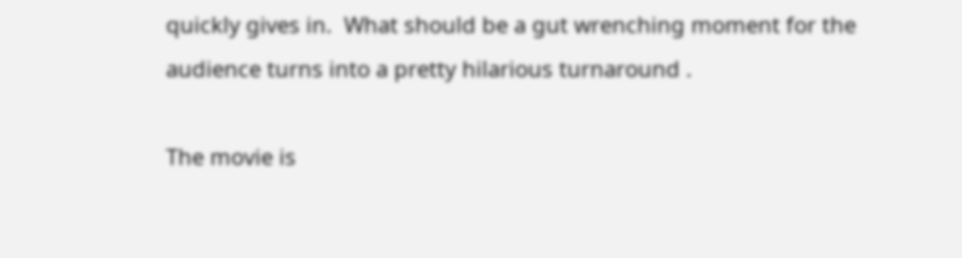quickly gives in.  What should be a gut wrenching moment for the audience turns into a pretty hilarious turnaround .

The movie is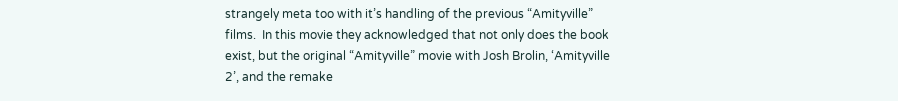strangely meta too with it’s handling of the previous “Amityville” films.  In this movie they acknowledged that not only does the book exist, but the original “Amityville” movie with Josh Brolin, ‘Amityville 2’, and the remake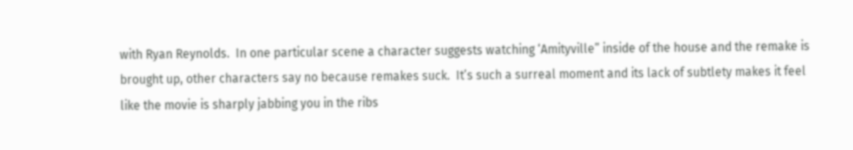with Ryan Reynolds.  In one particular scene a character suggests watching ‘Amityville” inside of the house and the remake is brought up, other characters say no because remakes suck.  It’s such a surreal moment and its lack of subtlety makes it feel like the movie is sharply jabbing you in the ribs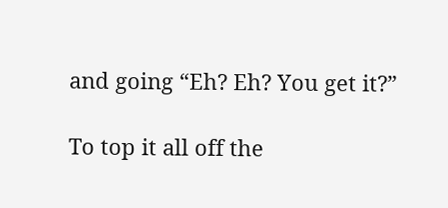and going “Eh? Eh? You get it?”

To top it all off the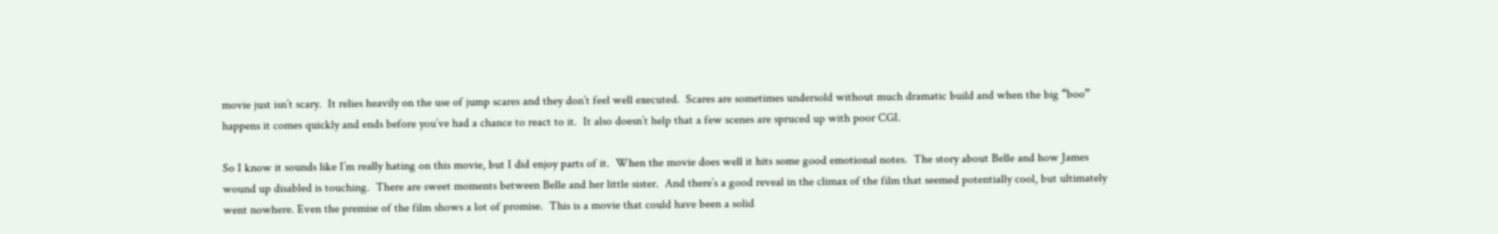movie just isn’t scary.  It relies heavily on the use of jump scares and they don’t feel well executed.  Scares are sometimes undersold without much dramatic build and when the big “boo” happens it comes quickly and ends before you’ve had a chance to react to it.  It also doesn’t help that a few scenes are spruced up with poor CGI.

So I know it sounds like I’m really hating on this movie, but I did enjoy parts of it.  When the movie does well it hits some good emotional notes.  The story about Belle and how James wound up disabled is touching.  There are sweet moments between Belle and her little sister.  And there’s a good reveal in the climax of the film that seemed potentially cool, but ultimately went nowhere. Even the premise of the film shows a lot of promise.  This is a movie that could have been a solid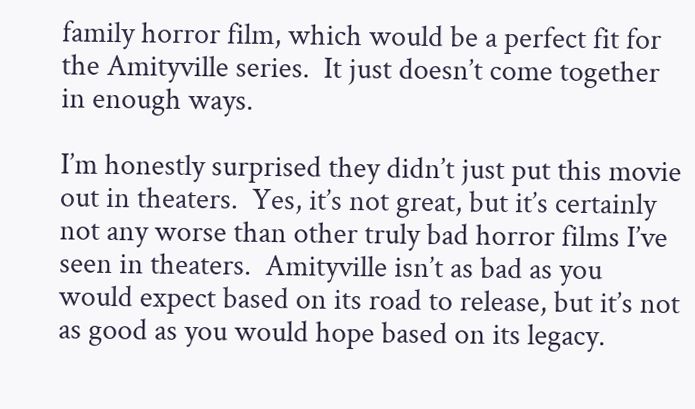family horror film, which would be a perfect fit for the Amityville series.  It just doesn’t come together in enough ways.

I’m honestly surprised they didn’t just put this movie out in theaters.  Yes, it’s not great, but it’s certainly not any worse than other truly bad horror films I’ve seen in theaters.  Amityville isn’t as bad as you would expect based on its road to release, but it’s not as good as you would hope based on its legacy.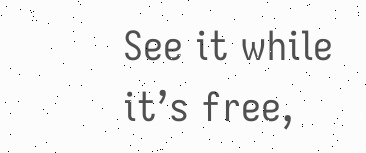See it while it’s free,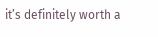it’s definitely worth a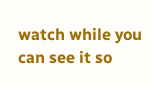watch while you can see it so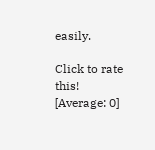easily.

Click to rate this!
[Average: 0]